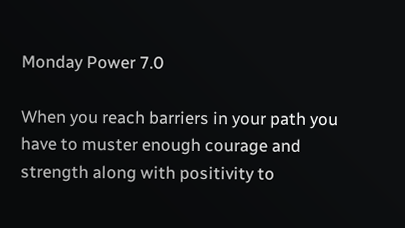Monday Power 7.0

When you reach barriers in your path you have to muster enough courage and strength along with positivity to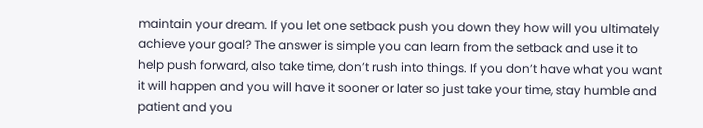maintain your dream. If you let one setback push you down they how will you ultimately achieve your goal? The answer is simple you can learn from the setback and use it to help push forward, also take time, don’t rush into things. If you don’t have what you want it will happen and you will have it sooner or later so just take your time, stay humble and patient and you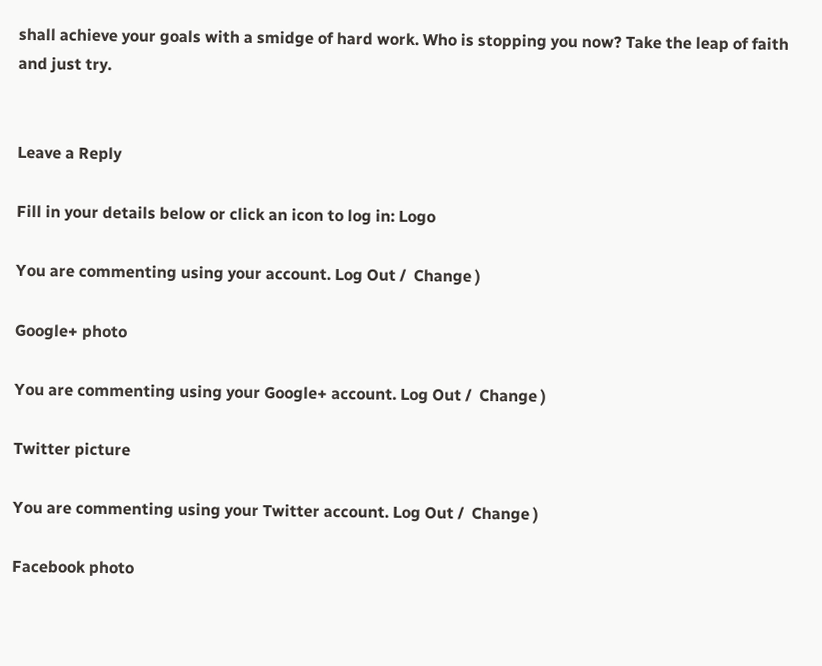shall achieve your goals with a smidge of hard work. Who is stopping you now? Take the leap of faith and just try.


Leave a Reply

Fill in your details below or click an icon to log in: Logo

You are commenting using your account. Log Out /  Change )

Google+ photo

You are commenting using your Google+ account. Log Out /  Change )

Twitter picture

You are commenting using your Twitter account. Log Out /  Change )

Facebook photo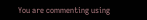You are commenting using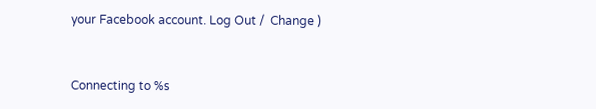your Facebook account. Log Out /  Change )


Connecting to %s